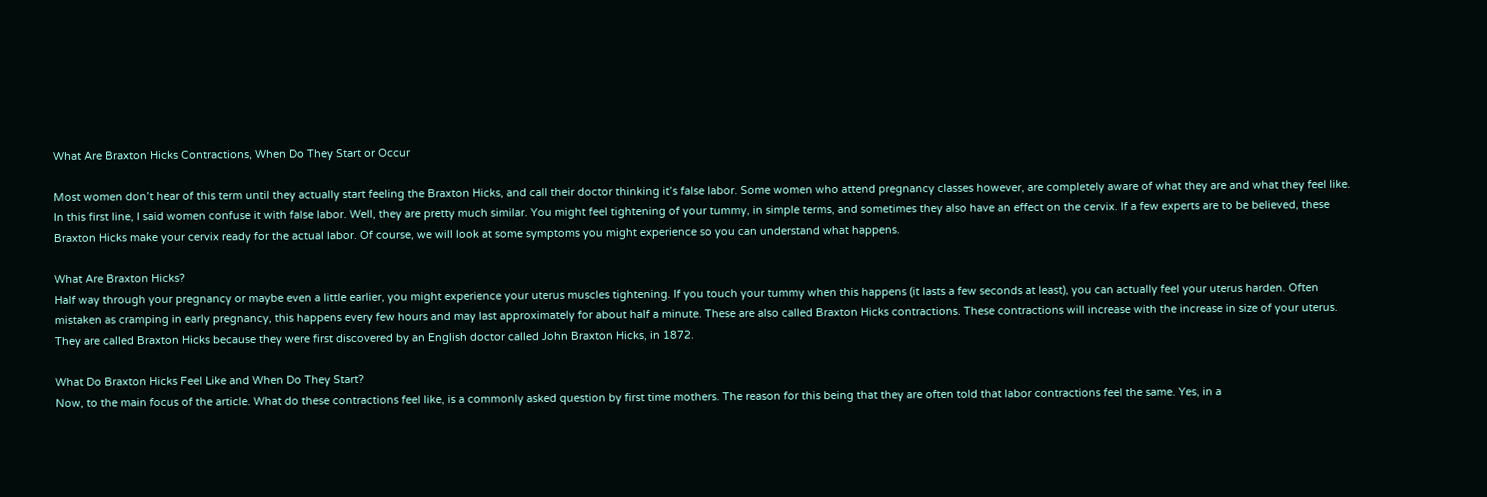What Are Braxton Hicks Contractions, When Do They Start or Occur

Most women don’t hear of this term until they actually start feeling the Braxton Hicks, and call their doctor thinking it’s false labor. Some women who attend pregnancy classes however, are completely aware of what they are and what they feel like. In this first line, I said women confuse it with false labor. Well, they are pretty much similar. You might feel tightening of your tummy, in simple terms, and sometimes they also have an effect on the cervix. If a few experts are to be believed, these Braxton Hicks make your cervix ready for the actual labor. Of course, we will look at some symptoms you might experience so you can understand what happens.

What Are Braxton Hicks?
Half way through your pregnancy or maybe even a little earlier, you might experience your uterus muscles tightening. If you touch your tummy when this happens (it lasts a few seconds at least), you can actually feel your uterus harden. Often mistaken as cramping in early pregnancy, this happens every few hours and may last approximately for about half a minute. These are also called Braxton Hicks contractions. These contractions will increase with the increase in size of your uterus. They are called Braxton Hicks because they were first discovered by an English doctor called John Braxton Hicks, in 1872.

What Do Braxton Hicks Feel Like and When Do They Start?
Now, to the main focus of the article. What do these contractions feel like, is a commonly asked question by first time mothers. The reason for this being that they are often told that labor contractions feel the same. Yes, in a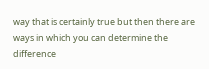way that is certainly true but then there are ways in which you can determine the difference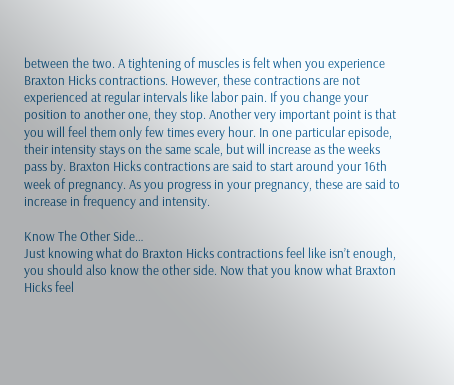between the two. A tightening of muscles is felt when you experience Braxton Hicks contractions. However, these contractions are not experienced at regular intervals like labor pain. If you change your position to another one, they stop. Another very important point is that you will feel them only few times every hour. In one particular episode, their intensity stays on the same scale, but will increase as the weeks pass by. Braxton Hicks contractions are said to start around your 16th week of pregnancy. As you progress in your pregnancy, these are said to increase in frequency and intensity.

Know The Other Side…
Just knowing what do Braxton Hicks contractions feel like isn’t enough, you should also know the other side. Now that you know what Braxton Hicks feel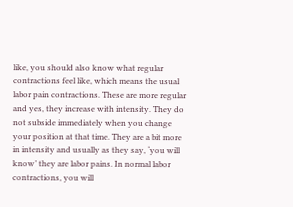like, you should also know what regular contractions feel like, which means the usual labor pain contractions. These are more regular and yes, they increase with intensity. They do not subside immediately when you change your position at that time. They are a bit more in intensity and usually as they say, ‘you will know’ they are labor pains. In normal labor contractions, you will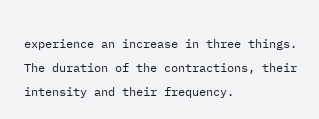experience an increase in three things. The duration of the contractions, their intensity and their frequency.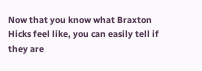Now that you know what Braxton Hicks feel like, you can easily tell if they are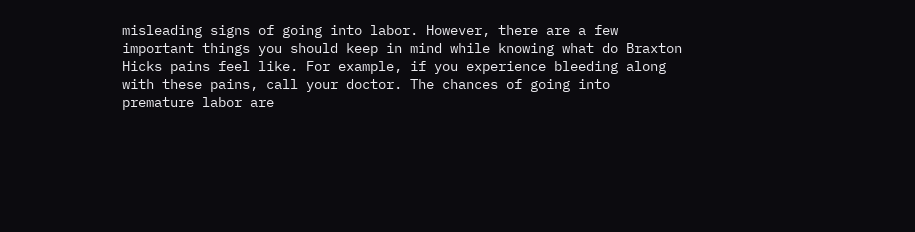misleading signs of going into labor. However, there are a few important things you should keep in mind while knowing what do Braxton Hicks pains feel like. For example, if you experience bleeding along with these pains, call your doctor. The chances of going into premature labor are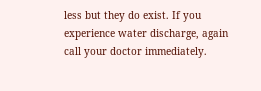less but they do exist. If you experience water discharge, again call your doctor immediately.